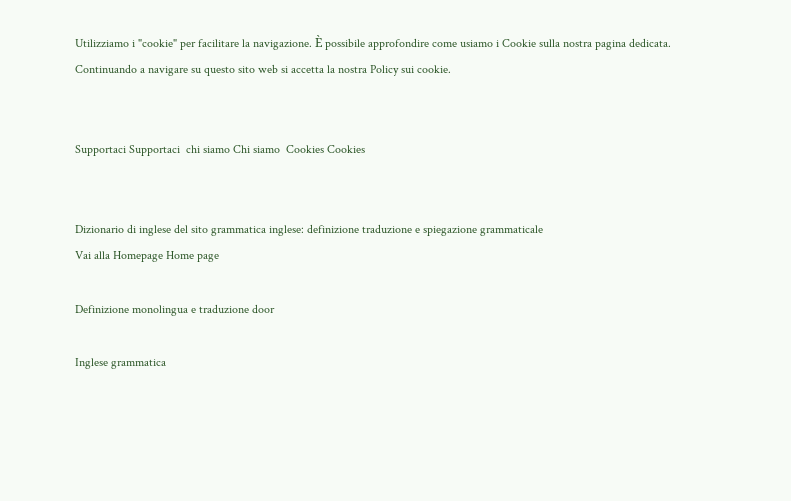Utilizziamo i "cookie" per facilitare la navigazione. È possibile approfondire come usiamo i Cookie sulla nostra pagina dedicata. Continuando a navigare su questo sito web si accetta la nostra Policy sui cookie.


Supportaci Supportaci  chi siamo Chi siamo  Cookies Cookies


Dizionario di inglese del sito grammatica inglese: definizione traduzione e spiegazione grammaticale
Vai alla Homepage Home page

Definizione monolingua e traduzione door

Inglese grammatica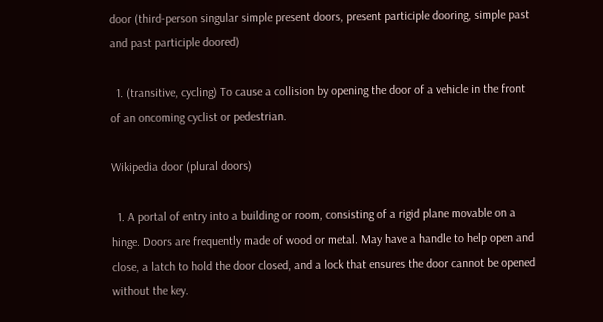door (third-person singular simple present doors, present participle dooring, simple past and past participle doored)

  1. (transitive, cycling) To cause a collision by opening the door of a vehicle in the front of an oncoming cyclist or pedestrian.

Wikipedia door (plural doors)

  1. A portal of entry into a building or room, consisting of a rigid plane movable on a hinge. Doors are frequently made of wood or metal. May have a handle to help open and close, a latch to hold the door closed, and a lock that ensures the door cannot be opened without the key.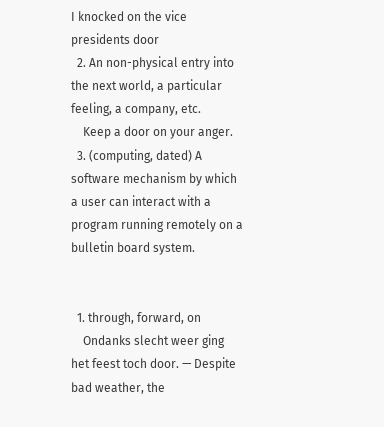I knocked on the vice presidents door
  2. An non-physical entry into the next world, a particular feeling, a company, etc.
    Keep a door on your anger.
  3. (computing, dated) A software mechanism by which a user can interact with a program running remotely on a bulletin board system.


  1. through, forward, on
    Ondanks slecht weer ging het feest toch door. — Despite bad weather, the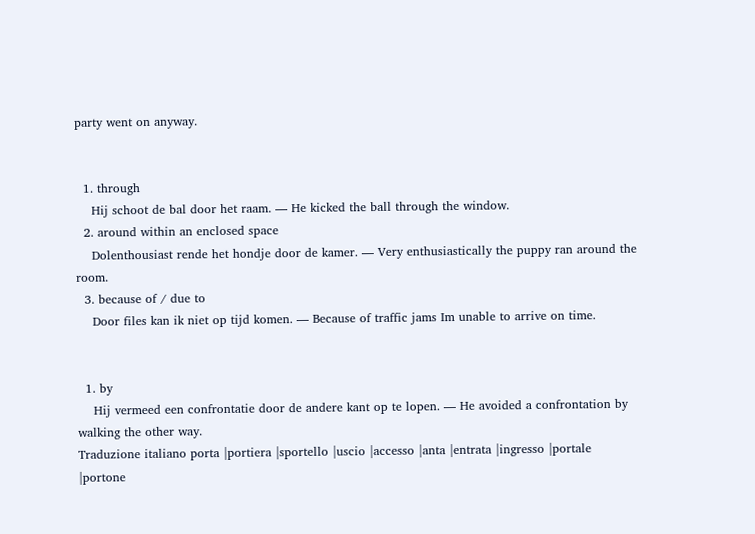party went on anyway.


  1. through
    Hij schoot de bal door het raam. — He kicked the ball through the window.
  2. around within an enclosed space
    Dolenthousiast rende het hondje door de kamer. — Very enthusiastically the puppy ran around the room.
  3. because of / due to
    Door files kan ik niet op tijd komen. — Because of traffic jams Im unable to arrive on time.


  1. by
    Hij vermeed een confrontatie door de andere kant op te lopen. — He avoided a confrontation by walking the other way.
Traduzione italiano porta |portiera |sportello |uscio |accesso |anta |entrata |ingresso |portale |portone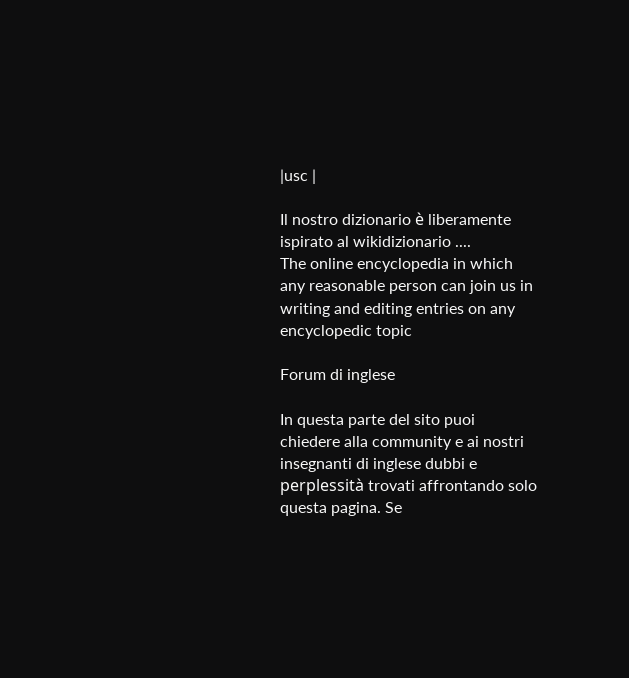|usc |

Il nostro dizionario è liberamente ispirato al wikidizionario ....
The online encyclopedia in which any reasonable person can join us in writing and editing entries on any encyclopedic topic

Forum di inglese

In questa parte del sito puoi chiedere alla community e ai nostri insegnanti di inglese dubbi e perplessità trovati affrontando solo questa pagina. Se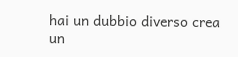hai un dubbio diverso crea un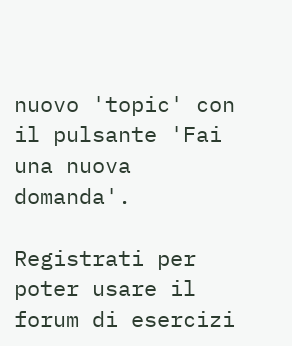nuovo 'topic' con il pulsante 'Fai una nuova domanda'.

Registrati per poter usare il forum di esercizi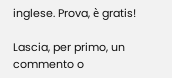inglese. Prova, è gratis!

Lascia, per primo, un commento o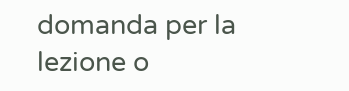domanda per la lezione o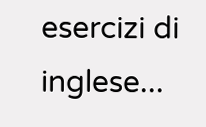esercizi di inglese...